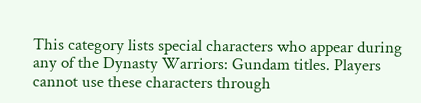This category lists special characters who appear during any of the Dynasty Warriors: Gundam titles. Players cannot use these characters through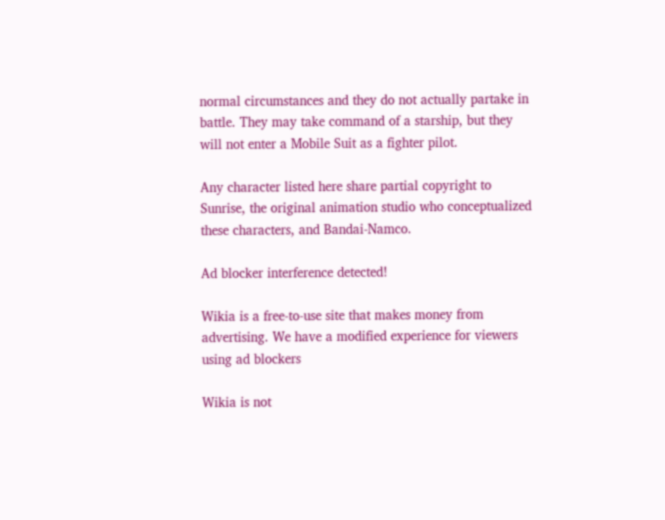normal circumstances and they do not actually partake in battle. They may take command of a starship, but they will not enter a Mobile Suit as a fighter pilot.

Any character listed here share partial copyright to Sunrise, the original animation studio who conceptualized these characters, and Bandai-Namco.

Ad blocker interference detected!

Wikia is a free-to-use site that makes money from advertising. We have a modified experience for viewers using ad blockers

Wikia is not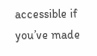accessible if you’ve made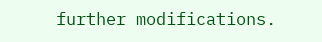further modifications.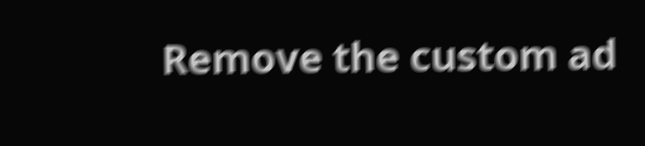Remove the custom ad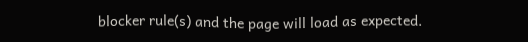blocker rule(s) and the page will load as expected.